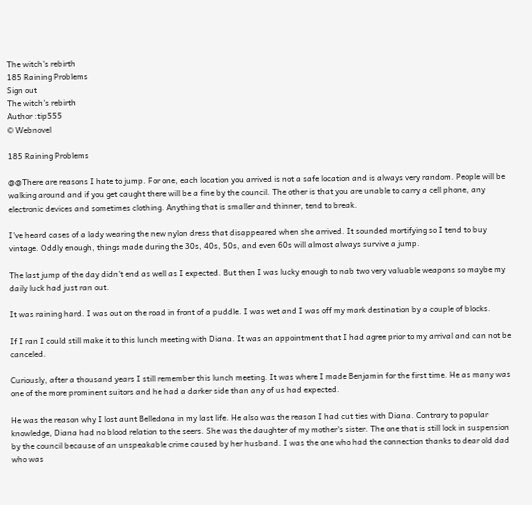The witch's rebirth
185 Raining Problems
Sign out
The witch's rebirth
Author :tip555
© Webnovel

185 Raining Problems

@@There are reasons I hate to jump. For one, each location you arrived is not a safe location and is always very random. People will be walking around and if you get caught there will be a fine by the council. The other is that you are unable to carry a cell phone, any electronic devices and sometimes clothing. Anything that is smaller and thinner, tend to break.

I've heard cases of a lady wearing the new nylon dress that disappeared when she arrived. It sounded mortifying so I tend to buy vintage. Oddly enough, things made during the 30s, 40s, 50s, and even 60s will almost always survive a jump.

The last jump of the day didn't end as well as I expected. But then I was lucky enough to nab two very valuable weapons so maybe my daily luck had just ran out.

It was raining hard. I was out on the road in front of a puddle. I was wet and I was off my mark destination by a couple of blocks.

If I ran I could still make it to this lunch meeting with Diana. It was an appointment that I had agree prior to my arrival and can not be canceled.

Curiously, after a thousand years I still remember this lunch meeting. It was where I made Benjamin for the first time. He as many was one of the more prominent suitors and he had a darker side than any of us had expected.

He was the reason why I lost aunt Belledona in my last life. He also was the reason I had cut ties with Diana. Contrary to popular knowledge, Diana had no blood relation to the seers. She was the daughter of my mother's sister. The one that is still lock in suspension by the council because of an unspeakable crime caused by her husband. I was the one who had the connection thanks to dear old dad who was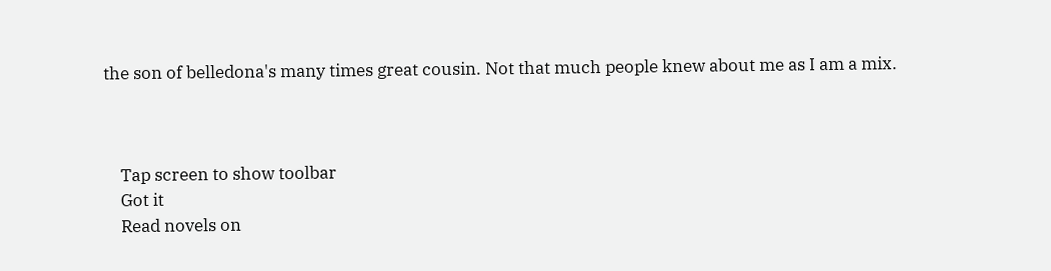the son of belledona's many times great cousin. Not that much people knew about me as I am a mix.



    Tap screen to show toolbar
    Got it
    Read novels on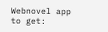Webnovel app to get: